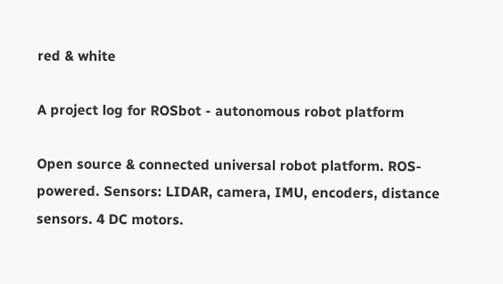red & white

A project log for ROSbot - autonomous robot platform

Open source & connected universal robot platform. ROS-powered. Sensors: LIDAR, camera, IMU, encoders, distance sensors. 4 DC motors.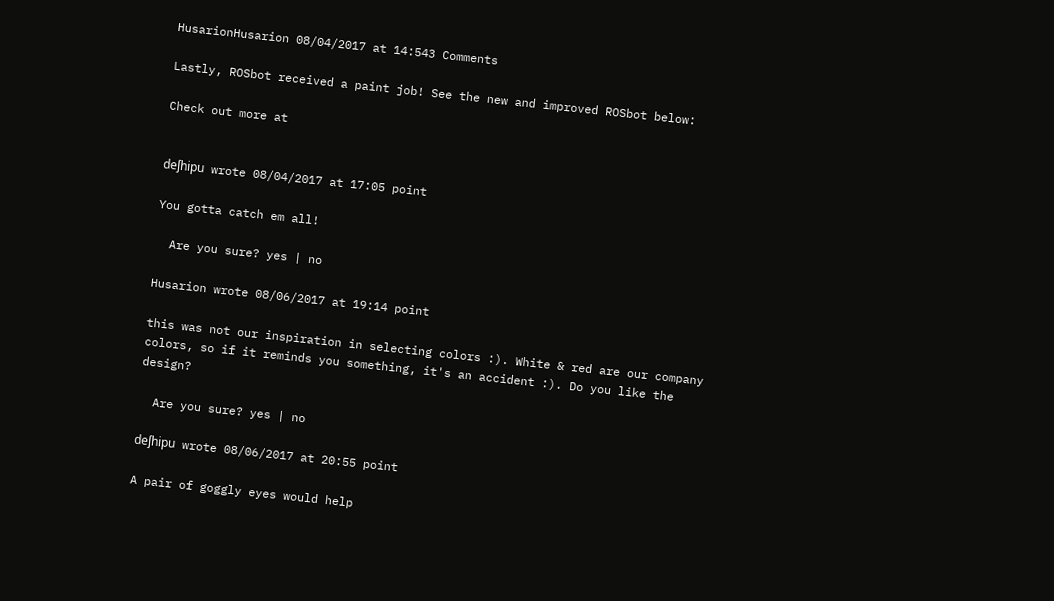HusarionHusarion 08/04/2017 at 14:543 Comments

Lastly, ROSbot received a paint job! See the new and improved ROSbot below:

Check out more at


deʃhipu wrote 08/04/2017 at 17:05 point

You gotta catch em all!

  Are you sure? yes | no

Husarion wrote 08/06/2017 at 19:14 point

this was not our inspiration in selecting colors :). White & red are our company colors, so if it reminds you something, it's an accident :). Do you like the design?

  Are you sure? yes | no

deʃhipu wrote 08/06/2017 at 20:55 point

A pair of goggly eyes would help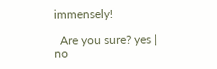immensely!

  Are you sure? yes | no